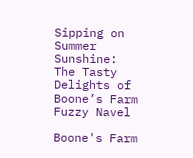Sipping on Summer Sunshine: The Tasty Delights of Boone’s Farm Fuzzy Navel

Boone's Farm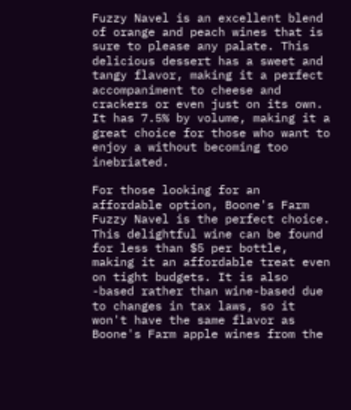Fuzzy Navel is an excellent blend of orange and peach wines that is sure to please any palate. This delicious dessert has a sweet and tangy flavor, making it a perfect accompaniment to cheese and crackers or even just on its own. It has 7.5% by volume, making it a great choice for those who want to enjoy a without becoming too inebriated.

For those looking for an affordable option, Boone's Farm Fuzzy Navel is the perfect choice. This delightful wine can be found for less than $5 per bottle, making it an affordable treat even on tight budgets. It is also -based rather than wine-based due to changes in tax laws, so it won't have the same flavor as Boone's Farm apple wines from the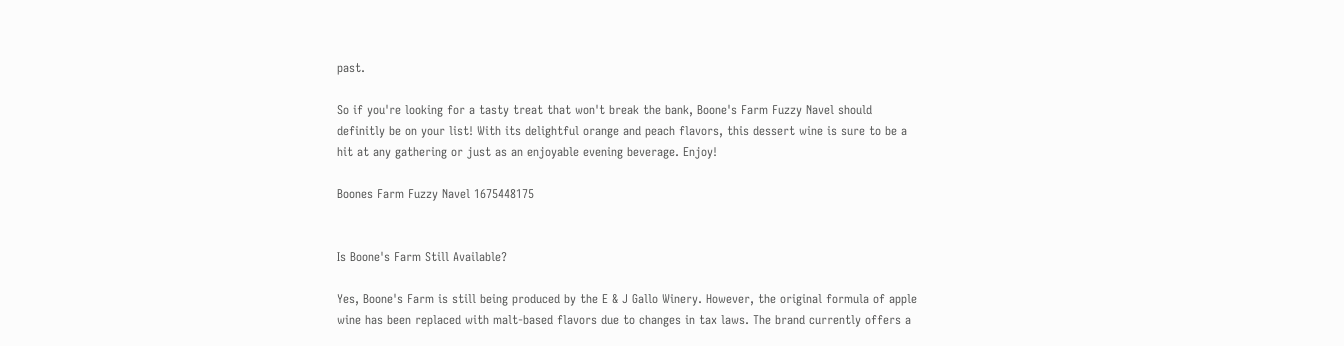past.

So if you're looking for a tasty treat that won't break the bank, Boone's Farm Fuzzy Navel should definitly be on your list! With its delightful orange and peach flavors, this dessert wine is sure to be a hit at any gathering or just as an enjoyable evening beverage. Enjoy!

Boones Farm Fuzzy Navel 1675448175


Is Boone's Farm Still Available?

Yes, Boone's Farm is still being produced by the E & J Gallo Winery. However, the original formula of apple wine has been replaced with malt-based flavors due to changes in tax laws. The brand currently offers a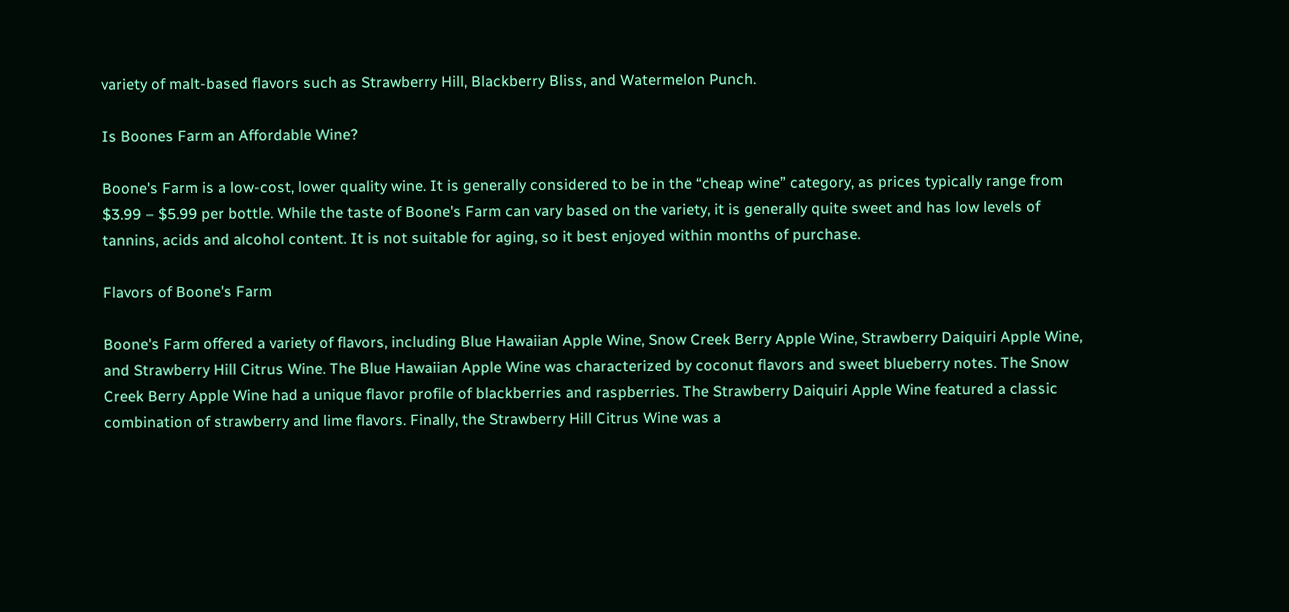variety of malt-based flavors such as Strawberry Hill, Blackberry Bliss, and Watermelon Punch.

Is Boones Farm an Affordable Wine?

Boone's Farm is a low-cost, lower quality wine. It is generally considered to be in the “cheap wine” category, as prices typically range from $3.99 – $5.99 per bottle. While the taste of Boone's Farm can vary based on the variety, it is generally quite sweet and has low levels of tannins, acids and alcohol content. It is not suitable for aging, so it best enjoyed within months of purchase.

Flavors of Boone's Farm

Boone's Farm offered a variety of flavors, including Blue Hawaiian Apple Wine, Snow Creek Berry Apple Wine, Strawberry Daiquiri Apple Wine, and Strawberry Hill Citrus Wine. The Blue Hawaiian Apple Wine was characterized by coconut flavors and sweet blueberry notes. The Snow Creek Berry Apple Wine had a unique flavor profile of blackberries and raspberries. The Strawberry Daiquiri Apple Wine featured a classic combination of strawberry and lime flavors. Finally, the Strawberry Hill Citrus Wine was a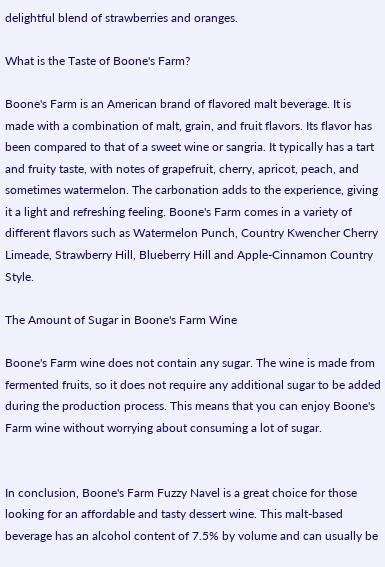delightful blend of strawberries and oranges.

What is the Taste of Boone's Farm?

Boone's Farm is an American brand of flavored malt beverage. It is made with a combination of malt, grain, and fruit flavors. Its flavor has been compared to that of a sweet wine or sangria. It typically has a tart and fruity taste, with notes of grapefruit, cherry, apricot, peach, and sometimes watermelon. The carbonation adds to the experience, giving it a light and refreshing feeling. Boone's Farm comes in a variety of different flavors such as Watermelon Punch, Country Kwencher Cherry Limeade, Strawberry Hill, Blueberry Hill and Apple-Cinnamon Country Style.

The Amount of Sugar in Boone's Farm Wine

Boone's Farm wine does not contain any sugar. The wine is made from fermented fruits, so it does not require any additional sugar to be added during the production process. This means that you can enjoy Boone's Farm wine without worrying about consuming a lot of sugar.


In conclusion, Boone's Farm Fuzzy Navel is a great choice for those looking for an affordable and tasty dessert wine. This malt-based beverage has an alcohol content of 7.5% by volume and can usually be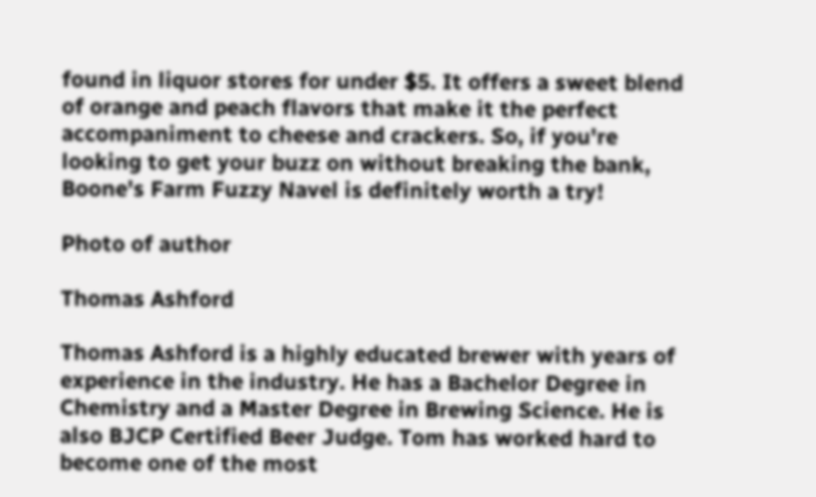found in liquor stores for under $5. It offers a sweet blend of orange and peach flavors that make it the perfect accompaniment to cheese and crackers. So, if you're looking to get your buzz on without breaking the bank, Boone's Farm Fuzzy Navel is definitely worth a try!

Photo of author

Thomas Ashford

Thomas Ashford is a highly educated brewer with years of experience in the industry. He has a Bachelor Degree in Chemistry and a Master Degree in Brewing Science. He is also BJCP Certified Beer Judge. Tom has worked hard to become one of the most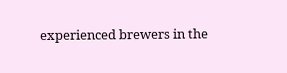experienced brewers in the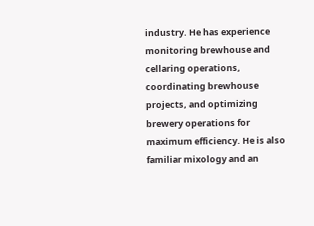industry. He has experience monitoring brewhouse and cellaring operations, coordinating brewhouse projects, and optimizing brewery operations for maximum efficiency. He is also familiar mixology and an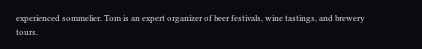experienced sommelier. Tom is an expert organizer of beer festivals, wine tastings, and brewery tours.